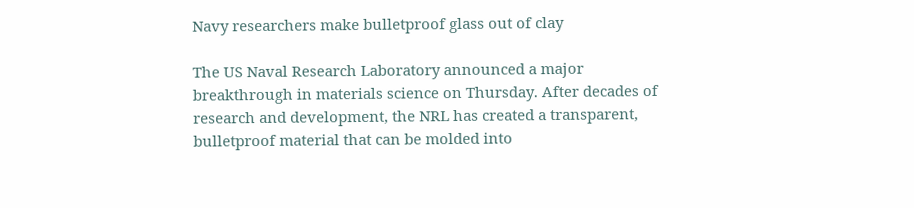Navy researchers make bulletproof glass out of clay

The US Naval Research Laboratory announced a major breakthrough in materials science on Thursday. After decades of research and development, the NRL has created a transparent, bulletproof material that can be molded into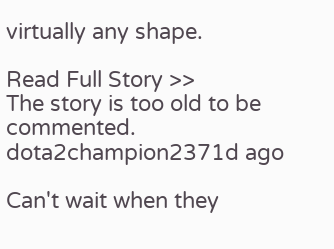virtually any shape.

Read Full Story >>
The story is too old to be commented.
dota2champion2371d ago

Can't wait when they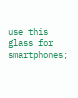use this glass for smartphones;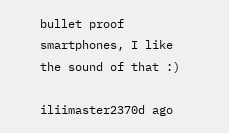bullet proof smartphones, I like the sound of that :)

iliimaster2370d ago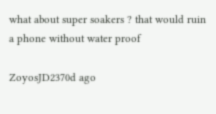what about super soakers ? that would ruin a phone without water proof

ZoyosJD2370d ago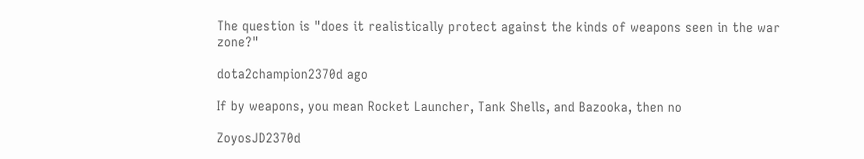The question is "does it realistically protect against the kinds of weapons seen in the war zone?"

dota2champion2370d ago

If by weapons, you mean Rocket Launcher, Tank Shells, and Bazooka, then no

ZoyosJD2370d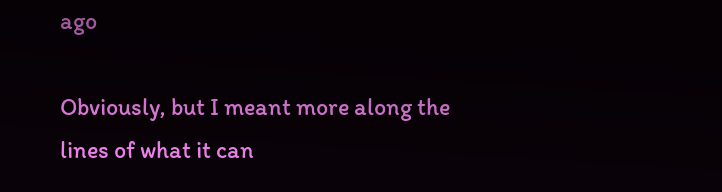ago

Obviously, but I meant more along the lines of what it can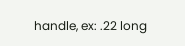handle, ex: .22 long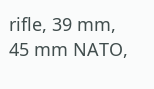rifle, 39 mm, 45 mm NATO,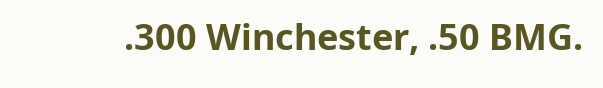.300 Winchester, .50 BMG.